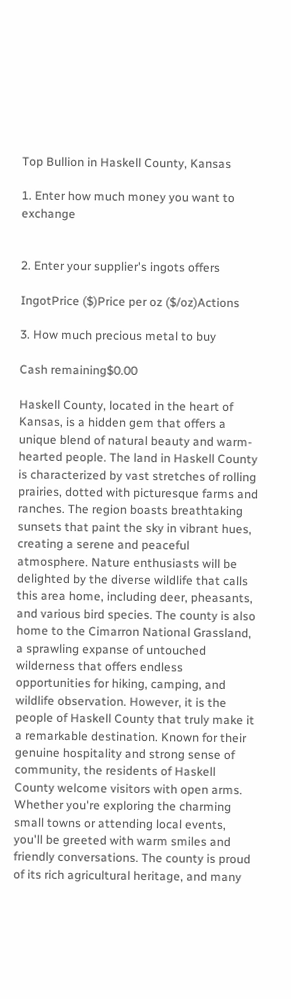Top Bullion in Haskell County, Kansas

1. Enter how much money you want to exchange


2. Enter your supplier's ingots offers

IngotPrice ($)Price per oz ($/oz)Actions

3. How much precious metal to buy

Cash remaining$0.00

Haskell County, located in the heart of Kansas, is a hidden gem that offers a unique blend of natural beauty and warm-hearted people. The land in Haskell County is characterized by vast stretches of rolling prairies, dotted with picturesque farms and ranches. The region boasts breathtaking sunsets that paint the sky in vibrant hues, creating a serene and peaceful atmosphere. Nature enthusiasts will be delighted by the diverse wildlife that calls this area home, including deer, pheasants, and various bird species. The county is also home to the Cimarron National Grassland, a sprawling expanse of untouched wilderness that offers endless opportunities for hiking, camping, and wildlife observation. However, it is the people of Haskell County that truly make it a remarkable destination. Known for their genuine hospitality and strong sense of community, the residents of Haskell County welcome visitors with open arms. Whether you're exploring the charming small towns or attending local events, you'll be greeted with warm smiles and friendly conversations. The county is proud of its rich agricultural heritage, and many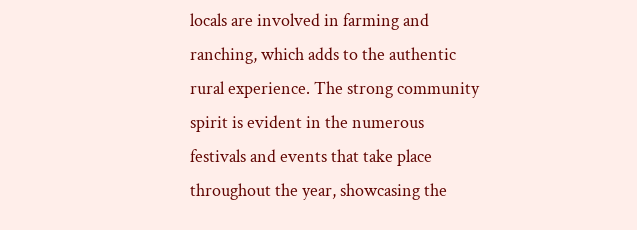locals are involved in farming and ranching, which adds to the authentic rural experience. The strong community spirit is evident in the numerous festivals and events that take place throughout the year, showcasing the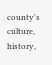county's culture, history,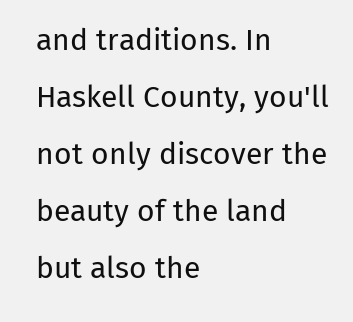and traditions. In Haskell County, you'll not only discover the beauty of the land but also the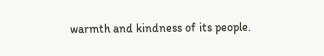warmth and kindness of its people.